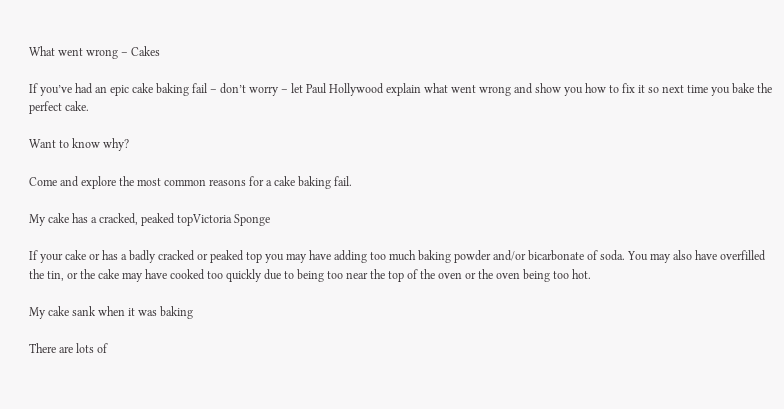What went wrong – Cakes

If you’ve had an epic cake baking fail – don’t worry – let Paul Hollywood explain what went wrong and show you how to fix it so next time you bake the perfect cake.

Want to know why?

Come and explore the most common reasons for a cake baking fail.

My cake has a cracked, peaked topVictoria Sponge

If your cake or has a badly cracked or peaked top you may have adding too much baking powder and/or bicarbonate of soda. You may also have overfilled the tin, or the cake may have cooked too quickly due to being too near the top of the oven or the oven being too hot.

My cake sank when it was baking

There are lots of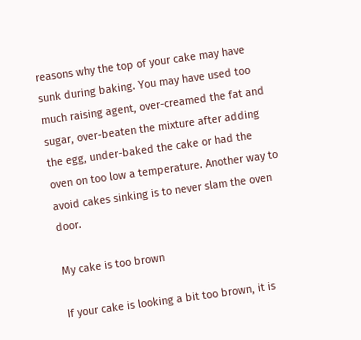reasons why the top of your cake may have sunk during baking. You may have used too much raising agent, over-creamed the fat and sugar, over-beaten the mixture after adding the egg, under-baked the cake or had the oven on too low a temperature. Another way to avoid cakes sinking is to never slam the oven door.

My cake is too brown

If your cake is looking a bit too brown, it is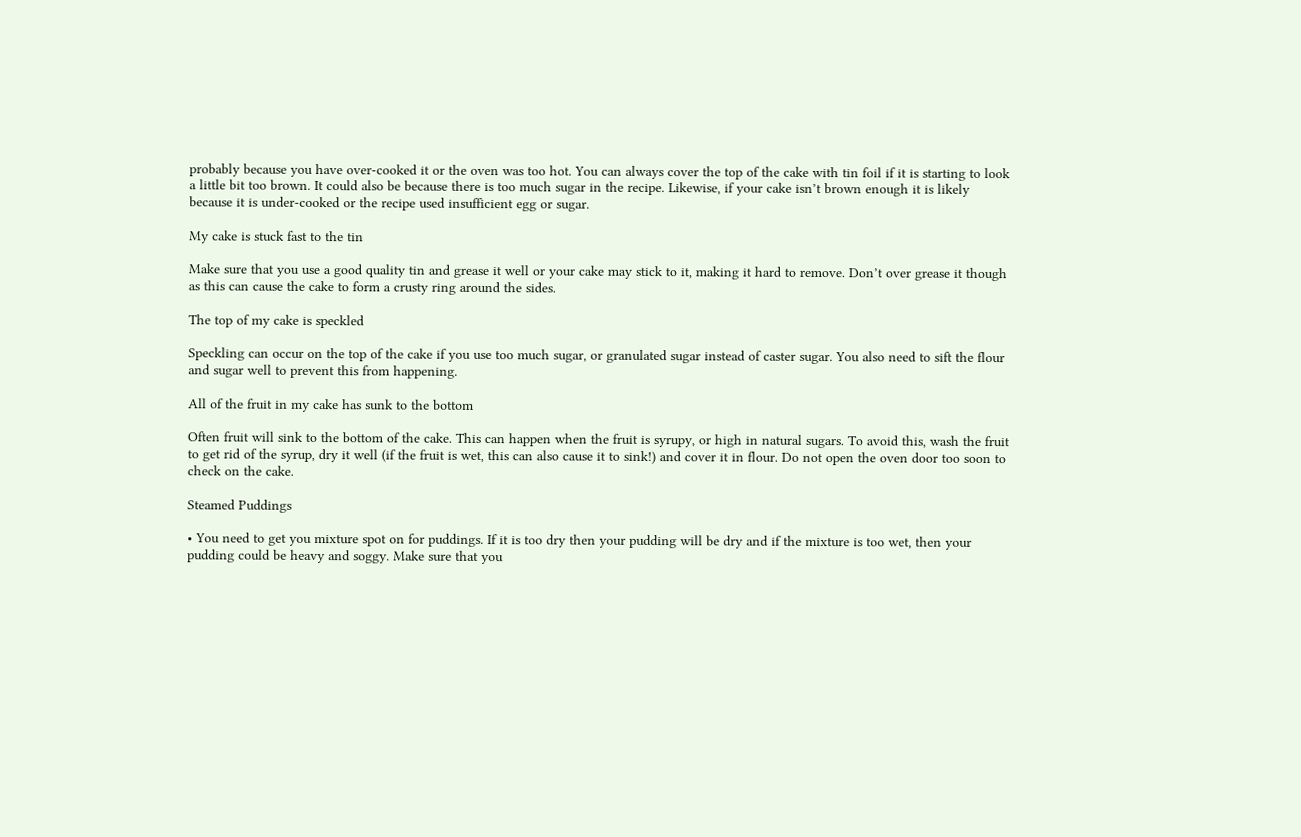probably because you have over-cooked it or the oven was too hot. You can always cover the top of the cake with tin foil if it is starting to look a little bit too brown. It could also be because there is too much sugar in the recipe. Likewise, if your cake isn’t brown enough it is likely because it is under-cooked or the recipe used insufficient egg or sugar.

My cake is stuck fast to the tin

Make sure that you use a good quality tin and grease it well or your cake may stick to it, making it hard to remove. Don’t over grease it though as this can cause the cake to form a crusty ring around the sides.

The top of my cake is speckled

Speckling can occur on the top of the cake if you use too much sugar, or granulated sugar instead of caster sugar. You also need to sift the flour and sugar well to prevent this from happening.

All of the fruit in my cake has sunk to the bottom

Often fruit will sink to the bottom of the cake. This can happen when the fruit is syrupy, or high in natural sugars. To avoid this, wash the fruit to get rid of the syrup, dry it well (if the fruit is wet, this can also cause it to sink!) and cover it in flour. Do not open the oven door too soon to check on the cake.

Steamed Puddings

• You need to get you mixture spot on for puddings. If it is too dry then your pudding will be dry and if the mixture is too wet, then your pudding could be heavy and soggy. Make sure that you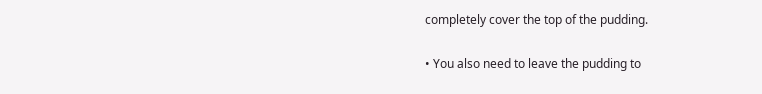completely cover the top of the pudding.

• You also need to leave the pudding to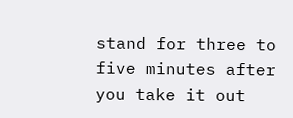stand for three to five minutes after you take it out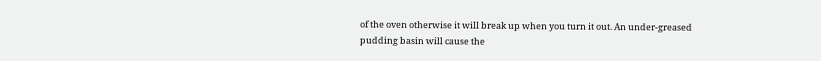of the oven otherwise it will break up when you turn it out. An under-greased pudding basin will cause the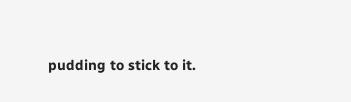pudding to stick to it.